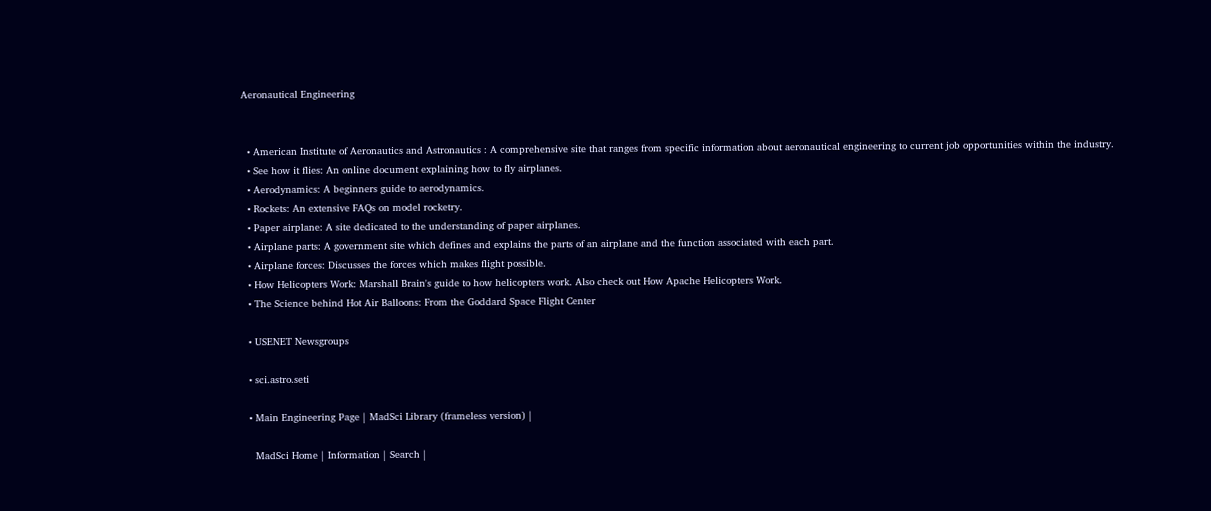Aeronautical Engineering


  • American Institute of Aeronautics and Astronautics : A comprehensive site that ranges from specific information about aeronautical engineering to current job opportunities within the industry.
  • See how it flies: An online document explaining how to fly airplanes.
  • Aerodynamics: A beginners guide to aerodynamics.
  • Rockets: An extensive FAQs on model rocketry.
  • Paper airplane: A site dedicated to the understanding of paper airplanes.
  • Airplane parts: A government site which defines and explains the parts of an airplane and the function associated with each part.
  • Airplane forces: Discusses the forces which makes flight possible.
  • How Helicopters Work: Marshall Brain's guide to how helicopters work. Also check out How Apache Helicopters Work.
  • The Science behind Hot Air Balloons: From the Goddard Space Flight Center

  • USENET Newsgroups

  • sci.astro.seti

  • Main Engineering Page | MadSci Library (frameless version) |

    MadSci Home | Information | Search |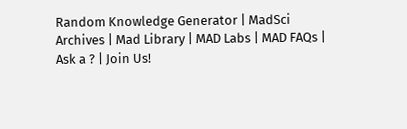Random Knowledge Generator | MadSci Archives | Mad Library | MAD Labs | MAD FAQs | Ask a ? | Join Us!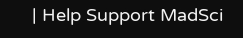| Help Support MadSci